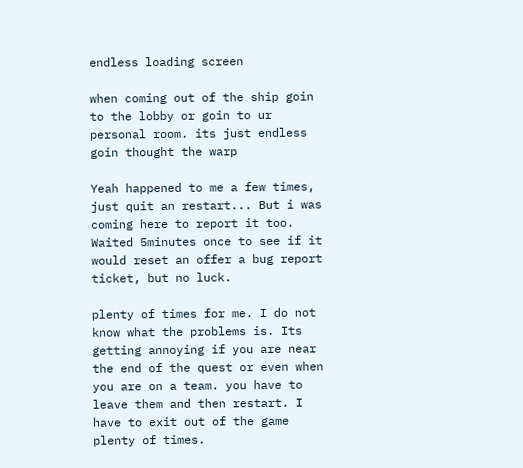endless loading screen

when coming out of the ship goin to the lobby or goin to ur personal room. its just endless goin thought the warp

Yeah happened to me a few times, just quit an restart... But i was coming here to report it too. Waited 5minutes once to see if it would reset an offer a bug report ticket, but no luck.

plenty of times for me. I do not know what the problems is. Its getting annoying if you are near the end of the quest or even when you are on a team. you have to leave them and then restart. I have to exit out of the game plenty of times.